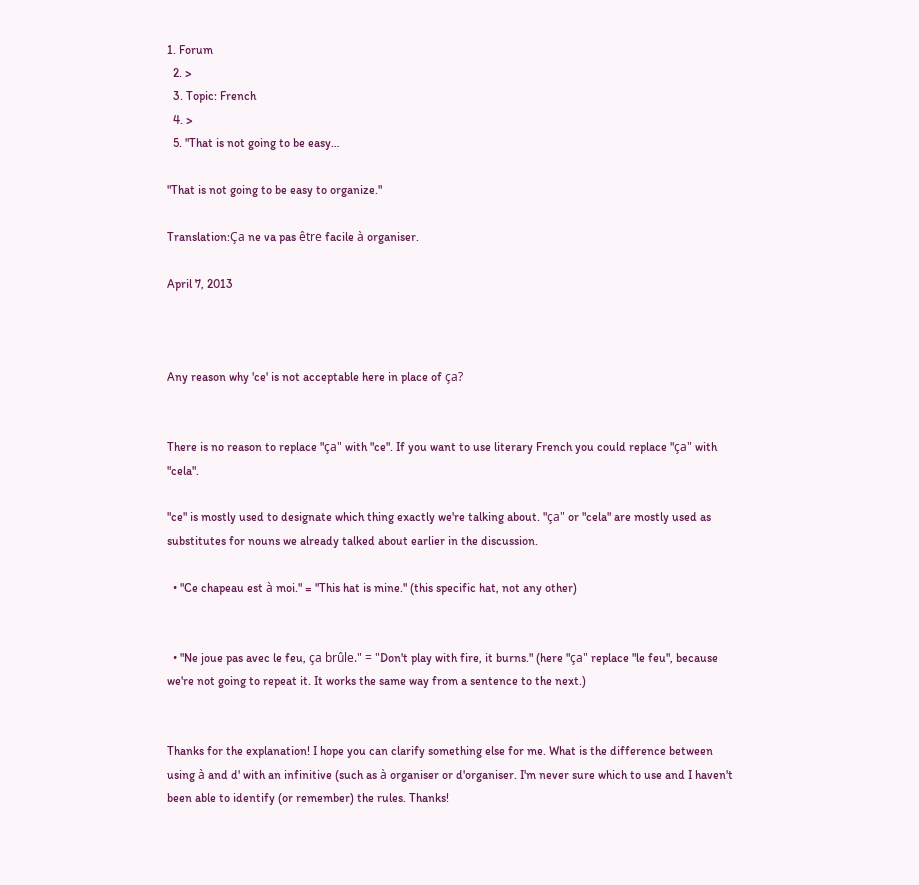1. Forum
  2. >
  3. Topic: French
  4. >
  5. "That is not going to be easy…

"That is not going to be easy to organize."

Translation:Ça ne va pas être facile à organiser.

April 7, 2013



Any reason why 'ce' is not acceptable here in place of ça?


There is no reason to replace "ça" with "ce". If you want to use literary French you could replace "ça" with "cela".

"ce" is mostly used to designate which thing exactly we're talking about. "ça" or "cela" are mostly used as substitutes for nouns we already talked about earlier in the discussion.

  • "Ce chapeau est à moi." = "This hat is mine." (this specific hat, not any other)


  • "Ne joue pas avec le feu, ça brûle." = "Don't play with fire, it burns." (here "ça" replace "le feu", because we're not going to repeat it. It works the same way from a sentence to the next.)


Thanks for the explanation! I hope you can clarify something else for me. What is the difference between using à and d' with an infinitive (such as à organiser or d'organiser. I'm never sure which to use and I haven't been able to identify (or remember) the rules. Thanks!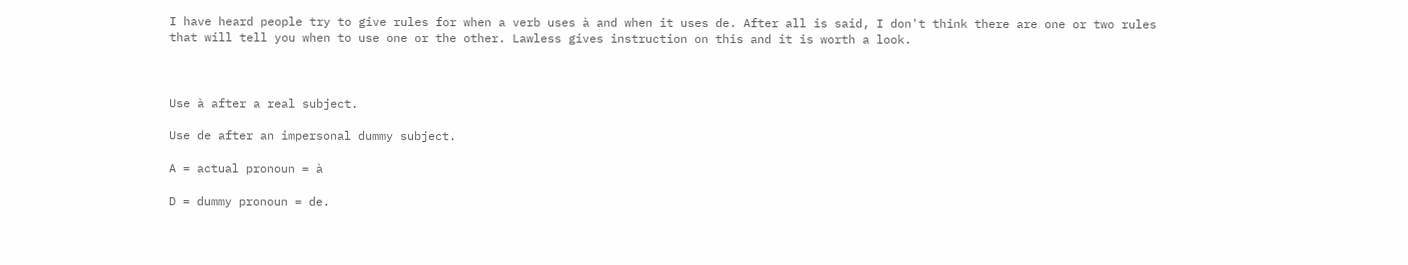I have heard people try to give rules for when a verb uses à and when it uses de. After all is said, I don't think there are one or two rules that will tell you when to use one or the other. Lawless gives instruction on this and it is worth a look.



Use à after a real subject.

Use de after an impersonal dummy subject.

A = actual pronoun = à

D = dummy pronoun = de.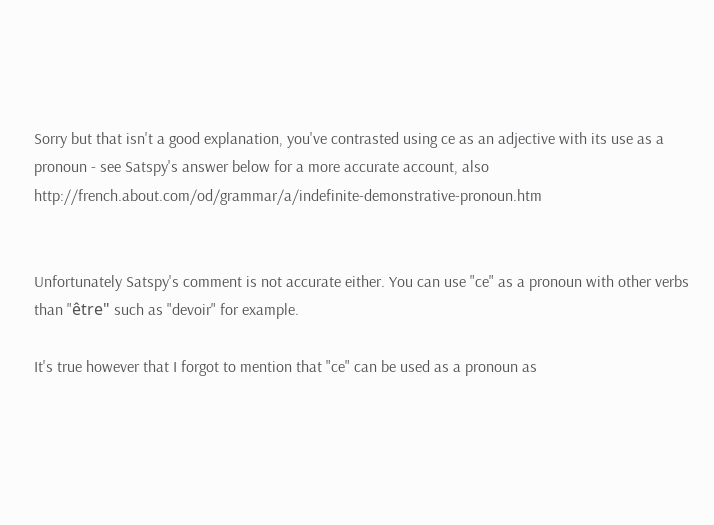Sorry but that isn't a good explanation, you've contrasted using ce as an adjective with its use as a pronoun - see Satspy's answer below for a more accurate account, also http://french.about.com/od/grammar/a/indefinite-demonstrative-pronoun.htm


Unfortunately Satspy's comment is not accurate either. You can use "ce" as a pronoun with other verbs than "être" such as "devoir" for example.

It's true however that I forgot to mention that "ce" can be used as a pronoun as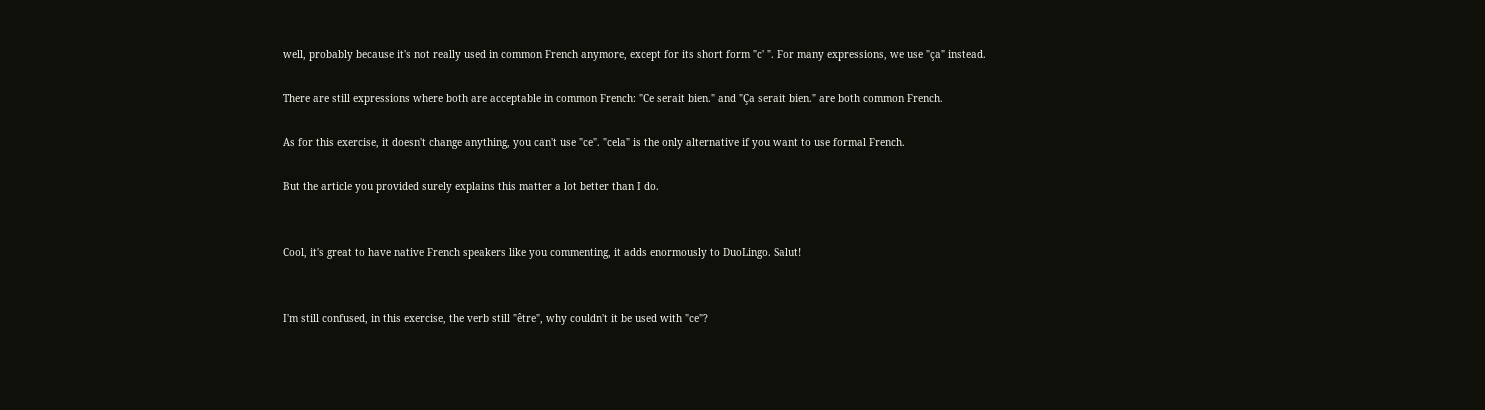well, probably because it's not really used in common French anymore, except for its short form "c' ". For many expressions, we use "ça" instead.

There are still expressions where both are acceptable in common French: "Ce serait bien." and "Ça serait bien." are both common French.

As for this exercise, it doesn't change anything, you can't use "ce". "cela" is the only alternative if you want to use formal French.

But the article you provided surely explains this matter a lot better than I do.


Cool, it's great to have native French speakers like you commenting, it adds enormously to DuoLingo. Salut!


I'm still confused, in this exercise, the verb still "être", why couldn't it be used with "ce"?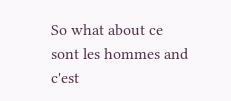So what about ce sont les hommes and c'est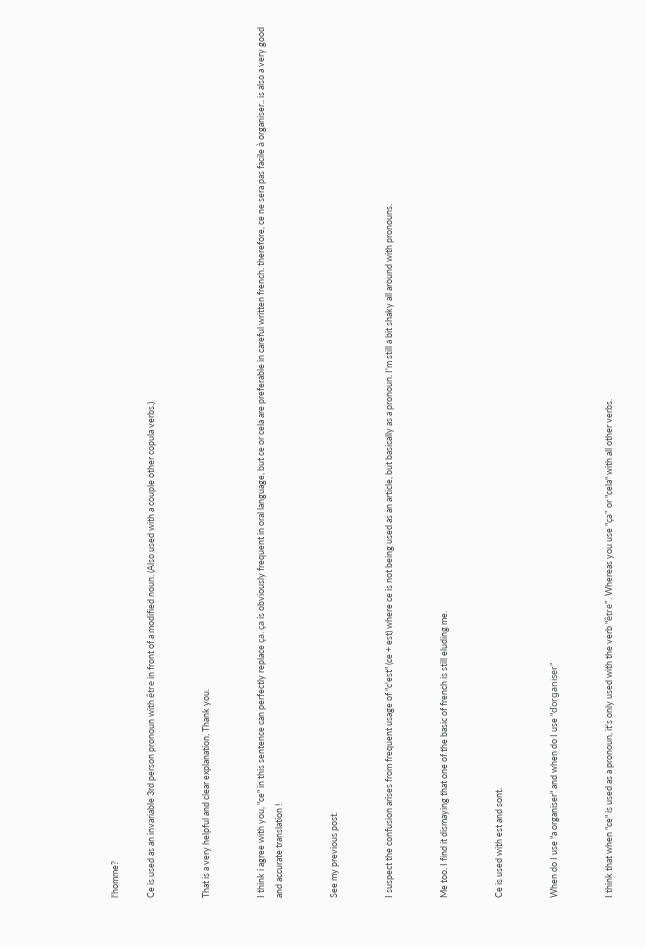l'homme?

Ce is used as an invariable 3rd person pronoun with être in front of a modified noun. (Also used with a couple other copula verbs.)


That is a very helpful and clear explanation, Thank you.


I think i agree with you, "ce" in this sentence can perfectly replace ça. ça is obviously frequent in oral language, but ce or cela are preferable in careful written french. therefore, ce ne sera pas facile à organiser.. is also a very good and accurate translation !


See my previous post.


I suspect the confusion arises from frequent usage of "c'est" (ce + est) where ce is not being used as an article, but basically as a pronoun. I'm still a bit shaky all around with pronouns.


Me too. I find it dismaying that one of the basic of french is still eluding me.


Ce is used with est and sont.


When do I use "a organiser" and when do I use "ďorganiser"


I think that when "ce" is used as a pronoun, it's only used with the verb "être". Whereas you use "ça" or "cela" with all other verbs.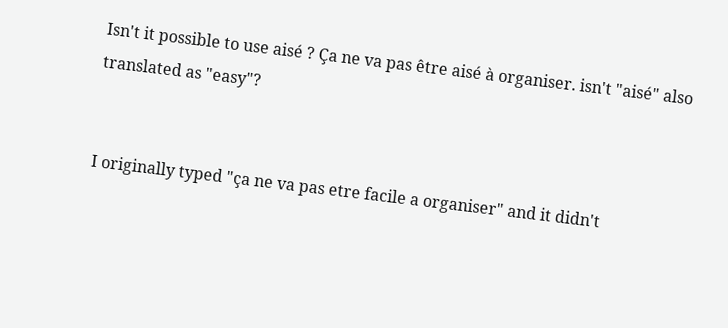Isn't it possible to use aisé ? Ça ne va pas être aisé à organiser. isn't "aisé" also translated as "easy"?


I originally typed "ça ne va pas etre facile a organiser" and it didn't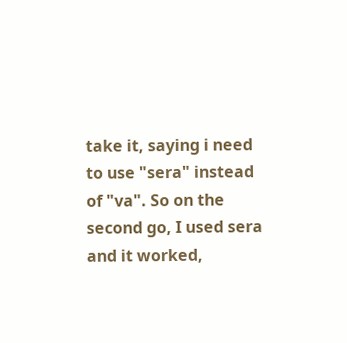take it, saying i need to use "sera" instead of "va". So on the second go, I used sera and it worked,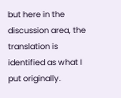but here in the discussion area, the translation is identified as what I put originally.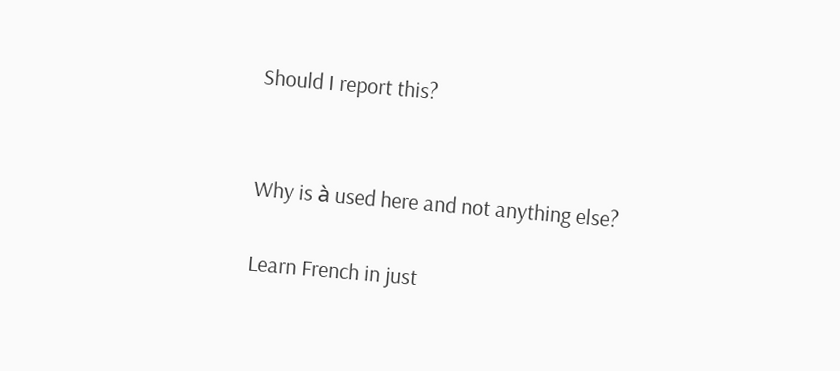Should I report this?


Why is à used here and not anything else?

Learn French in just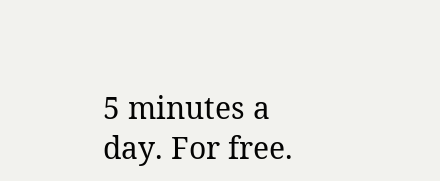5 minutes a day. For free.